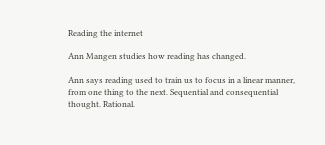Reading the internet

Ann Mangen studies how reading has changed.

Ann says reading used to train us to focus in a linear manner, from one thing to the next. Sequential and consequential thought. Rational.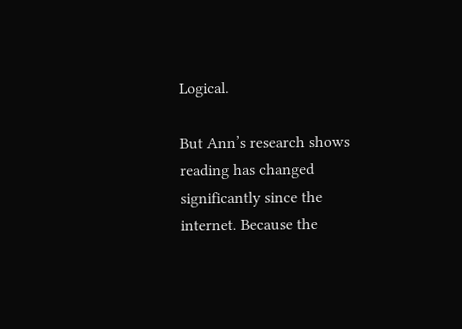Logical.

But Ann’s research shows reading has changed significantly since the internet. Because the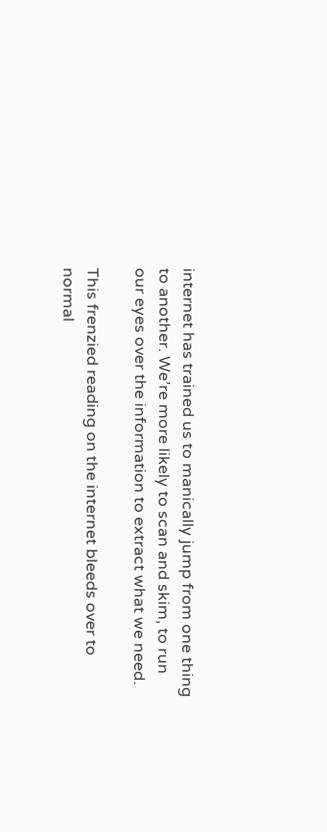internet has trained us to manically jump from one thing to another. We’re more likely to scan and skim, to run our eyes over the information to extract what we need.

This frenzied reading on the internet bleeds over to normal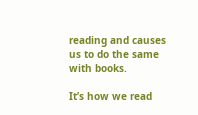reading and causes us to do the same with books.

It’s how we read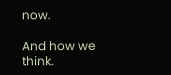now.

And how we think.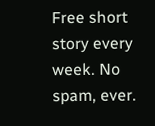Free short story every week. No spam, ever.